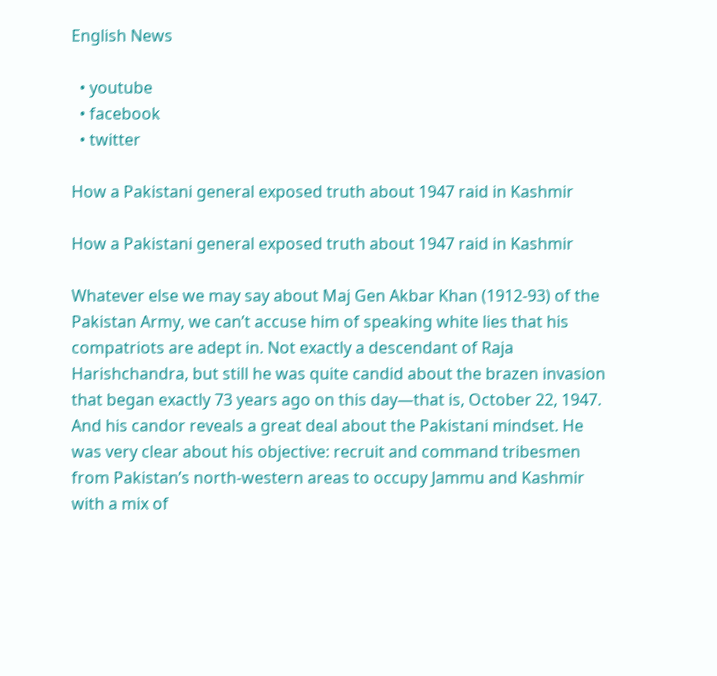English News

  • youtube
  • facebook
  • twitter

How a Pakistani general exposed truth about 1947 raid in Kashmir

How a Pakistani general exposed truth about 1947 raid in Kashmir

Whatever else we may say about Maj Gen Akbar Khan (1912-93) of the Pakistan Army, we can’t accuse him of speaking white lies that his compatriots are adept in. Not exactly a descendant of Raja Harishchandra, but still he was quite candid about the brazen invasion that began exactly 73 years ago on this day—that is, October 22, 1947. And his candor reveals a great deal about the Pakistani mindset. He was very clear about his objective: recruit and command tribesmen from Pakistan’s north-western areas to occupy Jammu and Kashmir with a mix of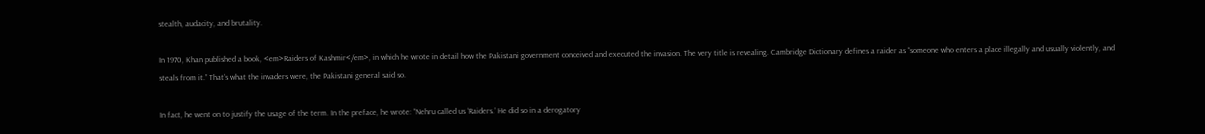stealth, audacity, and brutality.

In 1970, Khan published a book, <em>Raiders of Kashmir</em>, in which he wrote in detail how the Pakistani government conceived and executed the invasion. The very title is revealing. Cambridge Dictionary defines a raider as “someone who enters a place illegally and usually violently, and steals from it.” That’s what the invaders were, the Pakistani general said so.

In fact, he went on to justify the usage of the term. In the preface, he wrote: “Nehru called us ‘Raiders.’ He did so in a derogatory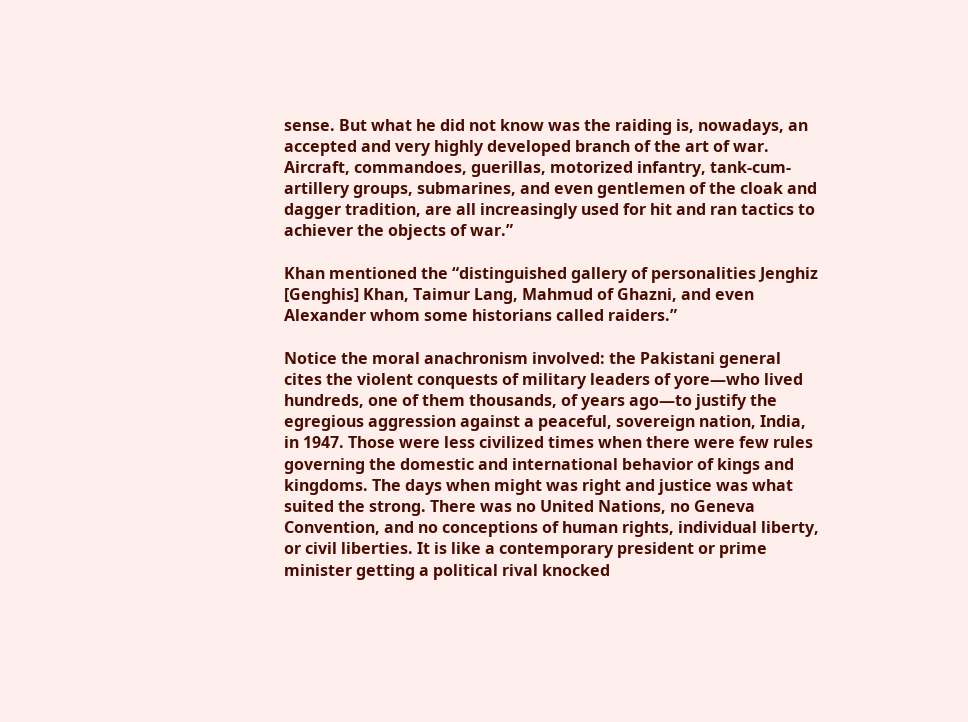sense. But what he did not know was the raiding is, nowadays, an accepted and very highly developed branch of the art of war. Aircraft, commandoes, guerillas, motorized infantry, tank-cum-artillery groups, submarines, and even gentlemen of the cloak and dagger tradition, are all increasingly used for hit and ran tactics to achiever the objects of war.”

Khan mentioned the “distinguished gallery of personalities Jenghiz [Genghis] Khan, Taimur Lang, Mahmud of Ghazni, and even Alexander whom some historians called raiders.”

Notice the moral anachronism involved: the Pakistani general cites the violent conquests of military leaders of yore—who lived hundreds, one of them thousands, of years ago—to justify the egregious aggression against a peaceful, sovereign nation, India, in 1947. Those were less civilized times when there were few rules governing the domestic and international behavior of kings and kingdoms. The days when might was right and justice was what suited the strong. There was no United Nations, no Geneva Convention, and no conceptions of human rights, individual liberty, or civil liberties. It is like a contemporary president or prime minister getting a political rival knocked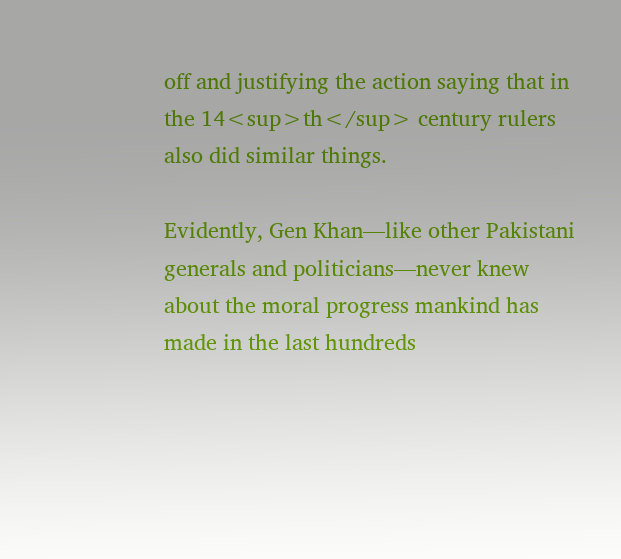off and justifying the action saying that in the 14<sup>th</sup> century rulers also did similar things.

Evidently, Gen Khan—like other Pakistani generals and politicians—never knew about the moral progress mankind has made in the last hundreds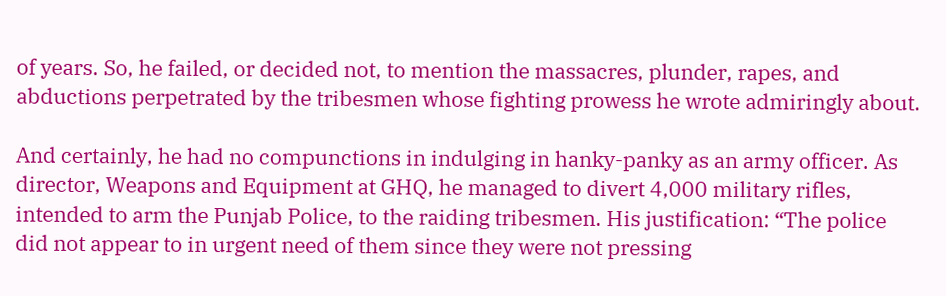of years. So, he failed, or decided not, to mention the massacres, plunder, rapes, and abductions perpetrated by the tribesmen whose fighting prowess he wrote admiringly about.

And certainly, he had no compunctions in indulging in hanky-panky as an army officer. As director, Weapons and Equipment at GHQ, he managed to divert 4,000 military rifles, intended to arm the Punjab Police, to the raiding tribesmen. His justification: “The police did not appear to in urgent need of them since they were not pressing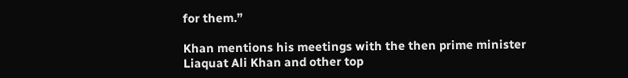for them.”

Khan mentions his meetings with the then prime minister Liaquat Ali Khan and other top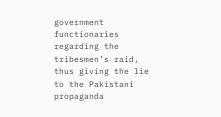government functionaries regarding the tribesmen’s raid, thus giving the lie to the Pakistani propaganda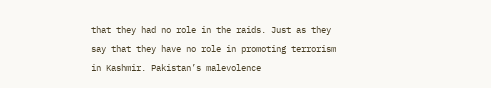that they had no role in the raids. Just as they say that they have no role in promoting terrorism in Kashmir. Pakistan’s malevolence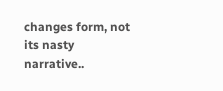changes form, not its nasty narrative..